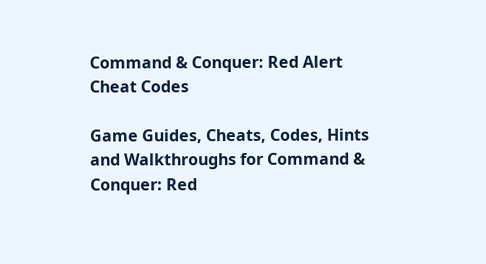Command & Conquer: Red Alert Cheat Codes

Game Guides, Cheats, Codes, Hints and Walkthroughs for Command & Conquer: Red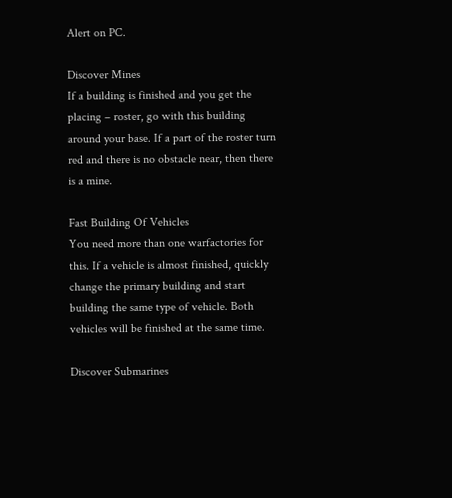Alert on PC.

Discover Mines
If a building is finished and you get the placing – roster, go with this building around your base. If a part of the roster turn red and there is no obstacle near, then there is a mine.

Fast Building Of Vehicles
You need more than one warfactories for this. If a vehicle is almost finished, quickly change the primary building and start building the same type of vehicle. Both vehicles will be finished at the same time.

Discover Submarines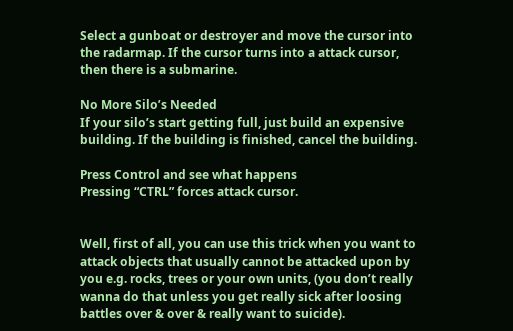Select a gunboat or destroyer and move the cursor into the radarmap. If the cursor turns into a attack cursor, then there is a submarine.

No More Silo’s Needed
If your silo’s start getting full, just build an expensive building. If the building is finished, cancel the building.

Press Control and see what happens
Pressing “CTRL” forces attack cursor.


Well, first of all, you can use this trick when you want to attack objects that usually cannot be attacked upon by you e.g. rocks, trees or your own units, (you don’t really wanna do that unless you get really sick after loosing battles over & over & really want to suicide).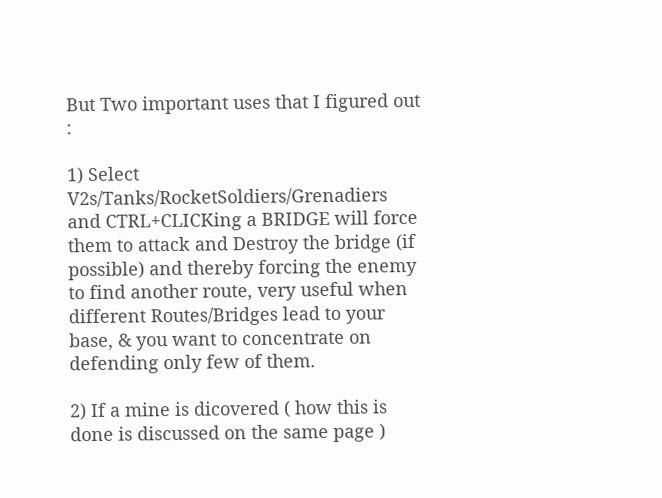But Two important uses that I figured out :

1) Select V2s/Tanks/RocketSoldiers/Grenadiers and CTRL+CLICKing a BRIDGE will force them to attack and Destroy the bridge (if possible) and thereby forcing the enemy to find another route, very useful when different Routes/Bridges lead to your base, & you want to concentrate on defending only few of them.

2) If a mine is dicovered ( how this is done is discussed on the same page )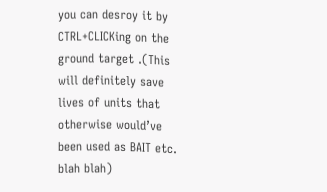you can desroy it by CTRL+CLICKing on the ground target .(This will definitely save lives of units that otherwise would’ve been used as BAIT etc. blah blah)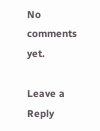No comments yet.

Leave a Reply